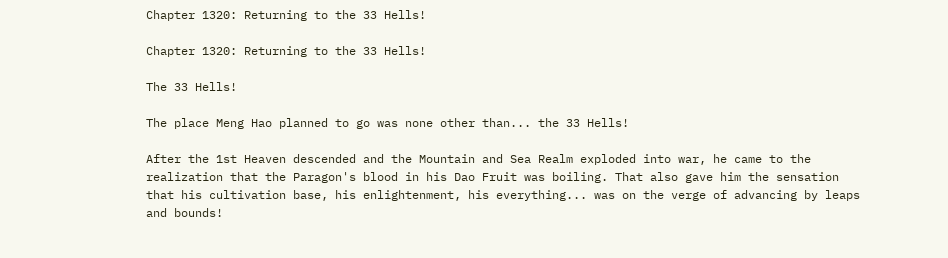Chapter 1320: Returning to the 33 Hells!

Chapter 1320: Returning to the 33 Hells!

The 33 Hells!

The place Meng Hao planned to go was none other than... the 33 Hells!

After the 1st Heaven descended and the Mountain and Sea Realm exploded into war, he came to the realization that the Paragon's blood in his Dao Fruit was boiling. That also gave him the sensation that his cultivation base, his enlightenment, his everything... was on the verge of advancing by leaps and bounds!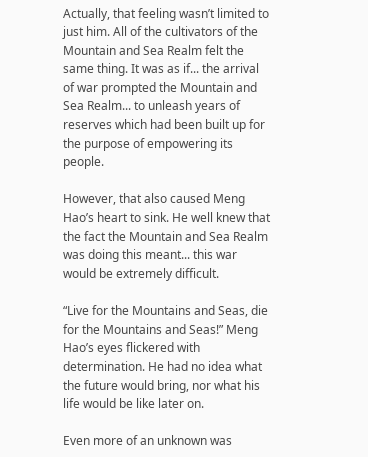Actually, that feeling wasn’t limited to just him. All of the cultivators of the Mountain and Sea Realm felt the same thing. It was as if... the arrival of war prompted the Mountain and Sea Realm... to unleash years of reserves which had been built up for the purpose of empowering its people.

However, that also caused Meng Hao’s heart to sink. He well knew that the fact the Mountain and Sea Realm was doing this meant... this war would be extremely difficult.

“Live for the Mountains and Seas, die for the Mountains and Seas!” Meng Hao’s eyes flickered with determination. He had no idea what the future would bring, nor what his life would be like later on.

Even more of an unknown was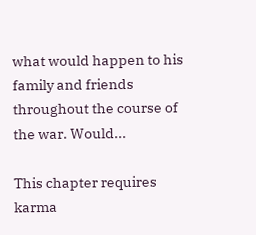what would happen to his family and friends throughout the course of the war. Would...

This chapter requires karma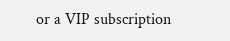or a VIP subscription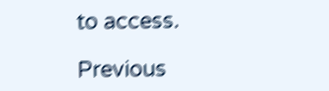to access.

Previous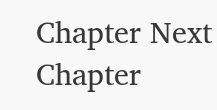Chapter Next Chapter